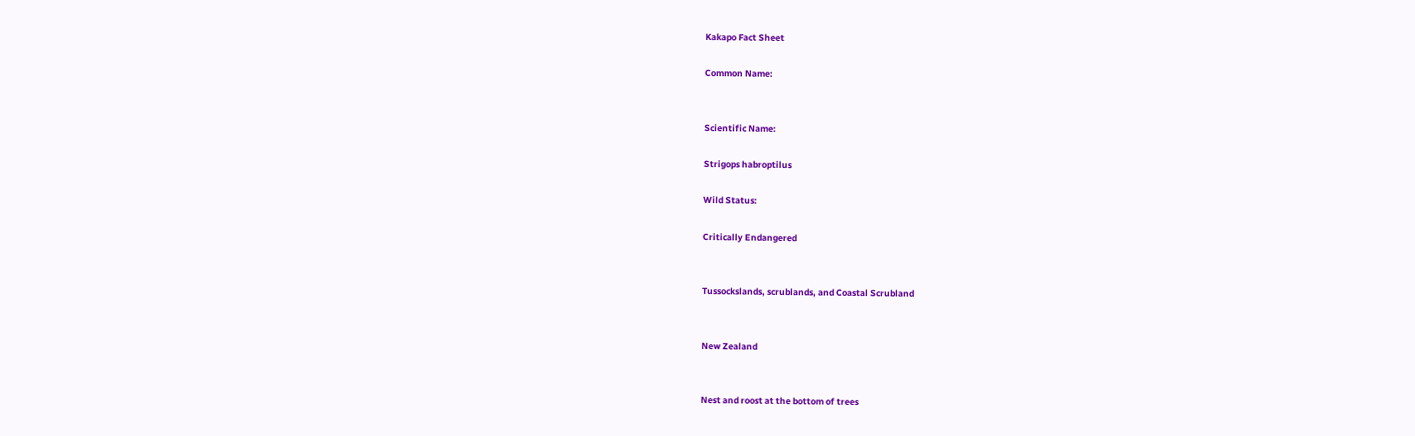Kakapo Fact Sheet

Common Name:


Scientific Name:

Strigops habroptilus

Wild Status:

Critically Endangered


Tussockslands, scrublands, and Coastal Scrubland


New Zealand


Nest and roost at the bottom of trees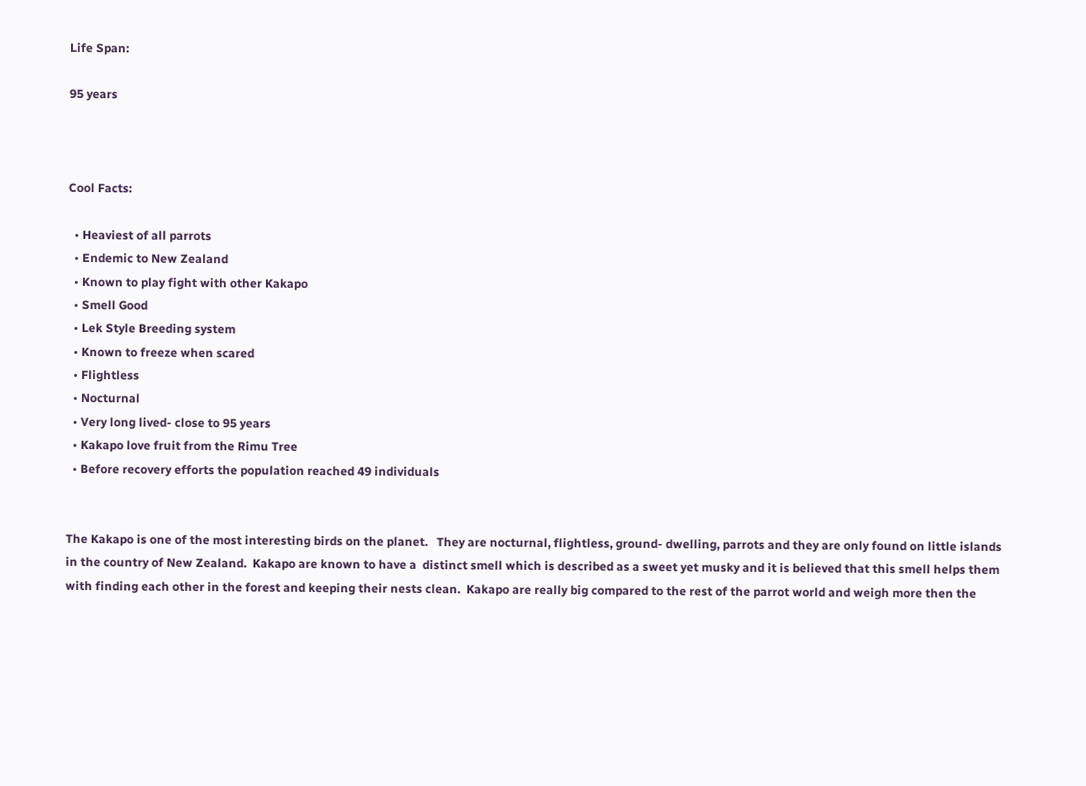Life Span:

95 years



Cool Facts:

  • Heaviest of all parrots
  • Endemic to New Zealand
  • Known to play fight with other Kakapo
  • Smell Good
  • Lek Style Breeding system
  • Known to freeze when scared
  • Flightless
  • Nocturnal
  • Very long lived- close to 95 years
  • Kakapo love fruit from the Rimu Tree
  • Before recovery efforts the population reached 49 individuals


The Kakapo is one of the most interesting birds on the planet.   They are nocturnal, flightless, ground- dwelling, parrots and they are only found on little islands in the country of New Zealand.  Kakapo are known to have a  distinct smell which is described as a sweet yet musky and it is believed that this smell helps them with finding each other in the forest and keeping their nests clean.  Kakapo are really big compared to the rest of the parrot world and weigh more then the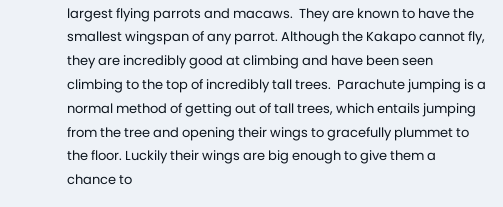largest flying parrots and macaws.  They are known to have the smallest wingspan of any parrot. Although the Kakapo cannot fly, they are incredibly good at climbing and have been seen climbing to the top of incredibly tall trees.  Parachute jumping is a normal method of getting out of tall trees, which entails jumping from the tree and opening their wings to gracefully plummet to the floor. Luckily their wings are big enough to give them a chance to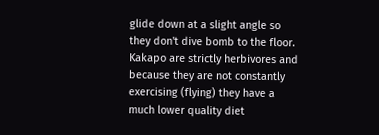glide down at a slight angle so they don't dive bomb to the floor. Kakapo are strictly herbivores and because they are not constantly exercising (flying) they have a much lower quality diet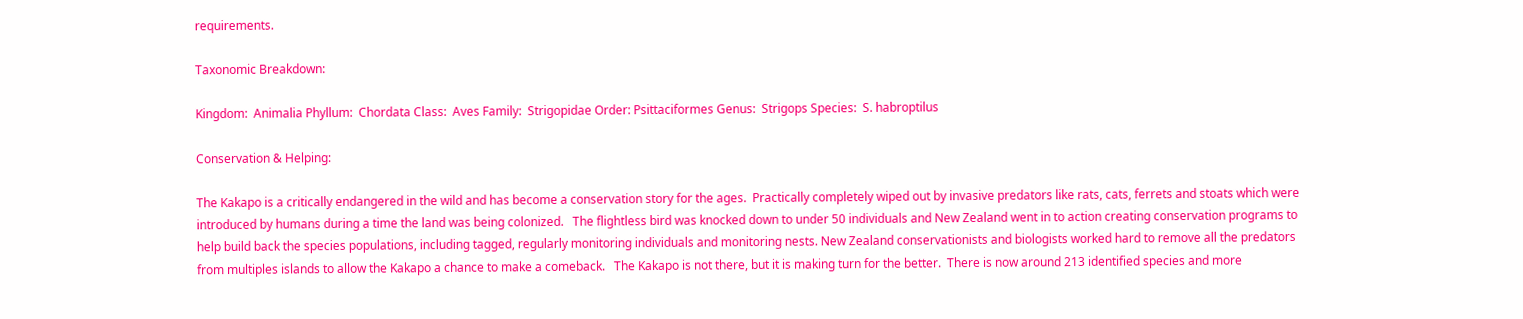requirements.

Taxonomic Breakdown:

Kingdom:  Animalia Phyllum:  Chordata Class:  Aves Family:  Strigopidae Order: Psittaciformes Genus:  Strigops Species:  S. habroptilus

Conservation & Helping:

The Kakapo is a critically endangered in the wild and has become a conservation story for the ages.  Practically completely wiped out by invasive predators like rats, cats, ferrets and stoats which were introduced by humans during a time the land was being colonized.   The flightless bird was knocked down to under 50 individuals and New Zealand went in to action creating conservation programs to help build back the species populations, including tagged, regularly monitoring individuals and monitoring nests. New Zealand conservationists and biologists worked hard to remove all the predators from multiples islands to allow the Kakapo a chance to make a comeback.   The Kakapo is not there, but it is making turn for the better.  There is now around 213 identified species and more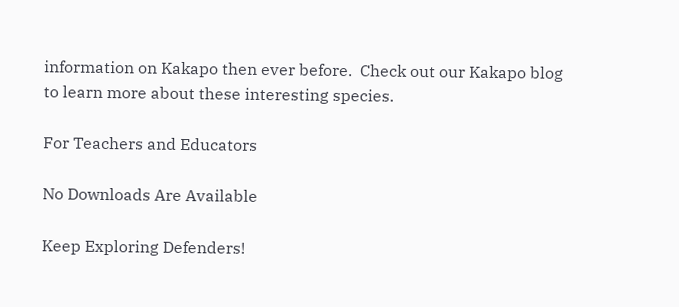information on Kakapo then ever before.  Check out our Kakapo blog to learn more about these interesting species.

For Teachers and Educators

No Downloads Are Available

Keep Exploring Defenders!